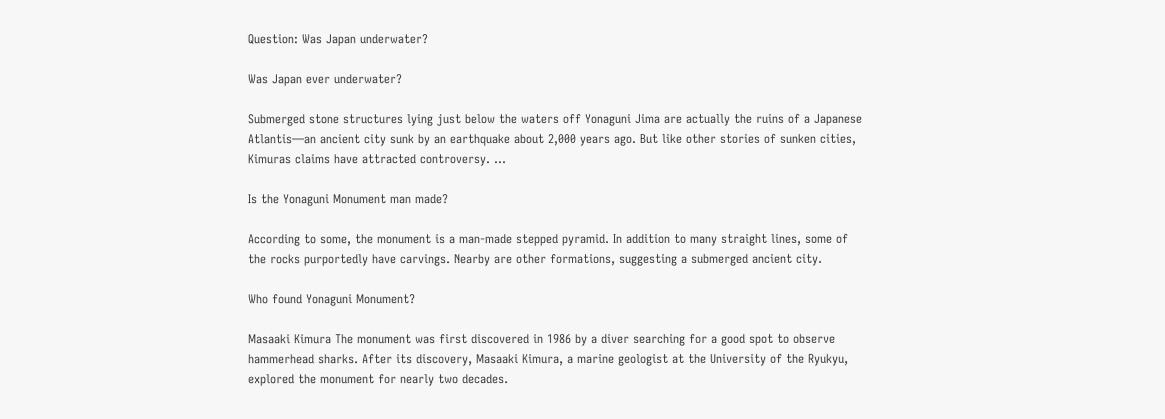Question: Was Japan underwater?

Was Japan ever underwater?

Submerged stone structures lying just below the waters off Yonaguni Jima are actually the ruins of a Japanese Atlantis—an ancient city sunk by an earthquake about 2,000 years ago. But like other stories of sunken cities, Kimuras claims have attracted controversy. ...

Is the Yonaguni Monument man made?

According to some, the monument is a man-made stepped pyramid. In addition to many straight lines, some of the rocks purportedly have carvings. Nearby are other formations, suggesting a submerged ancient city.

Who found Yonaguni Monument?

Masaaki Kimura The monument was first discovered in 1986 by a diver searching for a good spot to observe hammerhead sharks. After its discovery, Masaaki Kimura, a marine geologist at the University of the Ryukyu, explored the monument for nearly two decades.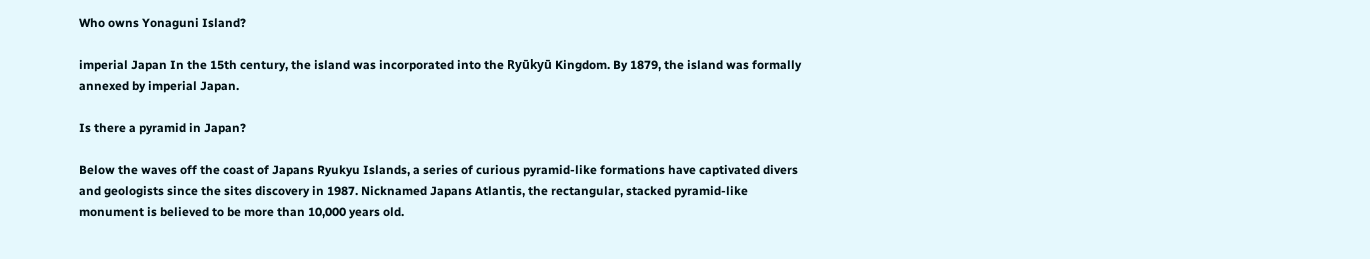Who owns Yonaguni Island?

imperial Japan In the 15th century, the island was incorporated into the Ryūkyū Kingdom. By 1879, the island was formally annexed by imperial Japan.

Is there a pyramid in Japan?

Below the waves off the coast of Japans Ryukyu Islands, a series of curious pyramid-like formations have captivated divers and geologists since the sites discovery in 1987. Nicknamed Japans Atlantis, the rectangular, stacked pyramid-like monument is believed to be more than 10,000 years old.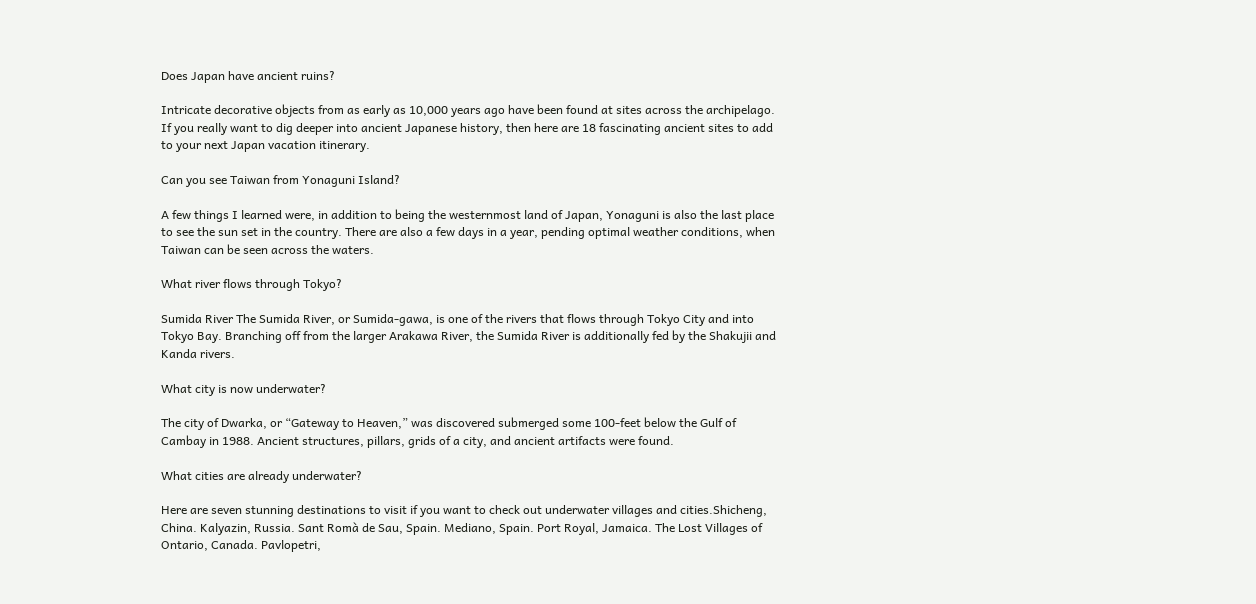Does Japan have ancient ruins?

Intricate decorative objects from as early as 10,000 years ago have been found at sites across the archipelago. If you really want to dig deeper into ancient Japanese history, then here are 18 fascinating ancient sites to add to your next Japan vacation itinerary.

Can you see Taiwan from Yonaguni Island?

A few things I learned were, in addition to being the westernmost land of Japan, Yonaguni is also the last place to see the sun set in the country. There are also a few days in a year, pending optimal weather conditions, when Taiwan can be seen across the waters.

What river flows through Tokyo?

Sumida River The Sumida River, or Sumida-gawa, is one of the rivers that flows through Tokyo City and into Tokyo Bay. Branching off from the larger Arakawa River, the Sumida River is additionally fed by the Shakujii and Kanda rivers.

What city is now underwater?

The city of Dwarka, or “Gateway to Heaven,” was discovered submerged some 100-feet below the Gulf of Cambay in 1988. Ancient structures, pillars, grids of a city, and ancient artifacts were found.

What cities are already underwater?

Here are seven stunning destinations to visit if you want to check out underwater villages and cities.Shicheng, China. Kalyazin, Russia. Sant Romà de Sau, Spain. Mediano, Spain. Port Royal, Jamaica. The Lost Villages of Ontario, Canada. Pavlopetri,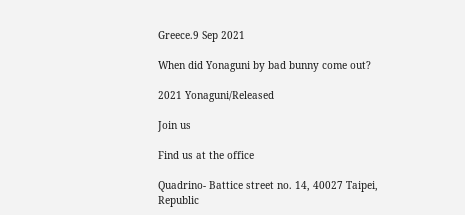Greece.9 Sep 2021

When did Yonaguni by bad bunny come out?

2021 Yonaguni/Released

Join us

Find us at the office

Quadrino- Battice street no. 14, 40027 Taipei, Republic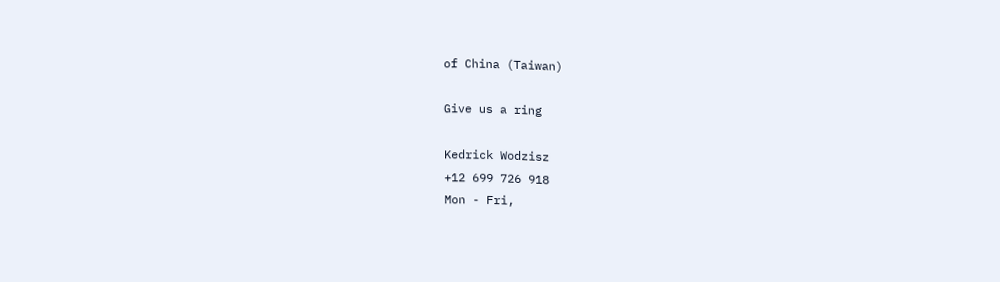of China (Taiwan)

Give us a ring

Kedrick Wodzisz
+12 699 726 918
Mon - Fri,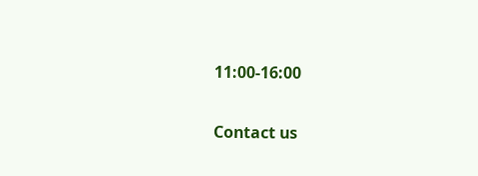11:00-16:00

Contact us